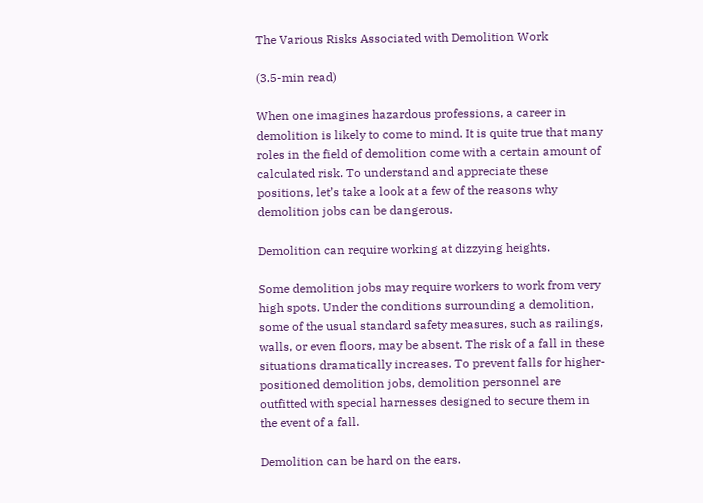The Various Risks Associated with Demolition Work

(3.5-min read)

When one imagines hazardous professions, a career in demolition is likely to come to mind. It is quite true that many roles in the field of demolition come with a certain amount of calculated risk. To understand and appreciate these positions, let’s take a look at a few of the reasons why demolition jobs can be dangerous.

Demolition can require working at dizzying heights.

Some demolition jobs may require workers to work from very high spots. Under the conditions surrounding a demolition, some of the usual standard safety measures, such as railings, walls, or even floors, may be absent. The risk of a fall in these situations dramatically increases. To prevent falls for higher-positioned demolition jobs, demolition personnel are outfitted with special harnesses designed to secure them in the event of a fall.

Demolition can be hard on the ears.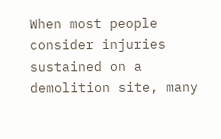When most people consider injuries sustained on a demolition site, many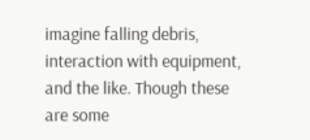imagine falling debris, interaction with equipment, and the like. Though these are some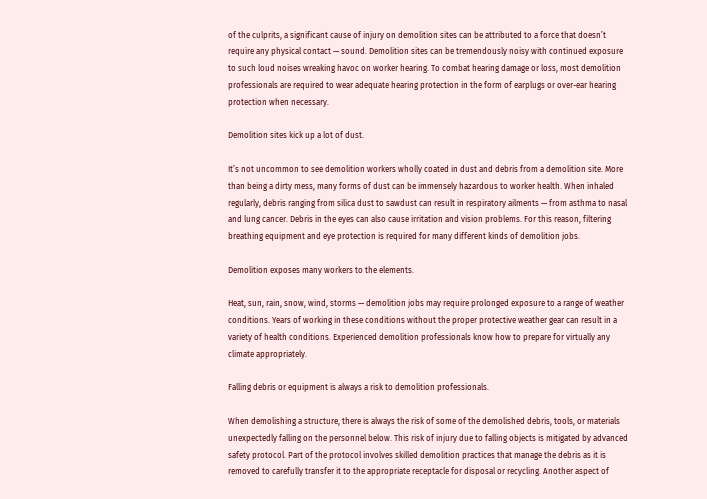of the culprits, a significant cause of injury on demolition sites can be attributed to a force that doesn’t require any physical contact — sound. Demolition sites can be tremendously noisy with continued exposure to such loud noises wreaking havoc on worker hearing. To combat hearing damage or loss, most demolition professionals are required to wear adequate hearing protection in the form of earplugs or over-ear hearing protection when necessary.

Demolition sites kick up a lot of dust.

It’s not uncommon to see demolition workers wholly coated in dust and debris from a demolition site. More than being a dirty mess, many forms of dust can be immensely hazardous to worker health. When inhaled regularly, debris ranging from silica dust to sawdust can result in respiratory ailments — from asthma to nasal and lung cancer. Debris in the eyes can also cause irritation and vision problems. For this reason, filtering breathing equipment and eye protection is required for many different kinds of demolition jobs.

Demolition exposes many workers to the elements.

Heat, sun, rain, snow, wind, storms — demolition jobs may require prolonged exposure to a range of weather conditions. Years of working in these conditions without the proper protective weather gear can result in a variety of health conditions. Experienced demolition professionals know how to prepare for virtually any climate appropriately.

Falling debris or equipment is always a risk to demolition professionals.

When demolishing a structure, there is always the risk of some of the demolished debris, tools, or materials unexpectedly falling on the personnel below. This risk of injury due to falling objects is mitigated by advanced safety protocol. Part of the protocol involves skilled demolition practices that manage the debris as it is removed to carefully transfer it to the appropriate receptacle for disposal or recycling. Another aspect of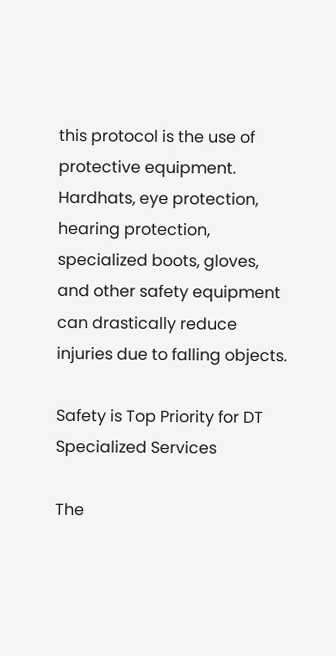this protocol is the use of protective equipment. Hardhats, eye protection, hearing protection, specialized boots, gloves, and other safety equipment can drastically reduce injuries due to falling objects.

Safety is Top Priority for DT Specialized Services

The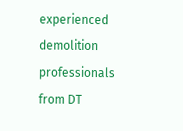experienced demolition professionals from DT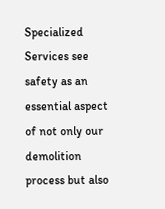Specialized Services see safety as an essential aspect of not only our demolition process but also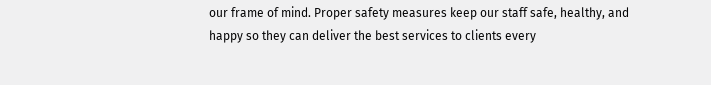our frame of mind. Proper safety measures keep our staff safe, healthy, and happy so they can deliver the best services to clients every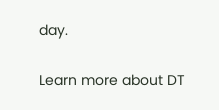day.

Learn more about DT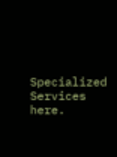Specialized Services here.